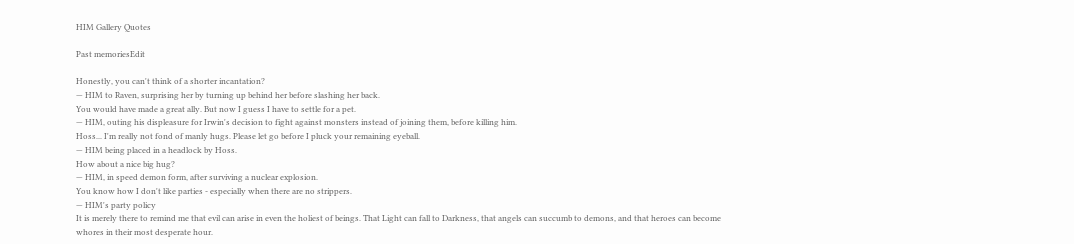HIM Gallery Quotes

Past memoriesEdit

Honestly, you can't think of a shorter incantation?
— HIM to Raven, surprising her by turning up behind her before slashing her back.
You would have made a great ally. But now I guess I have to settle for a pet.
— HIM, outing his displeasure for Irwin's decision to fight against monsters instead of joining them, before killing him.
Hoss... I'm really not fond of manly hugs. Please let go before I pluck your remaining eyeball.
— HIM being placed in a headlock by Hoss.
How about a nice big hug?
— HIM, in speed demon form, after surviving a nuclear explosion.
You know how I don't like parties - especially when there are no strippers.
— HIM's party policy
It is merely there to remind me that evil can arise in even the holiest of beings. That Light can fall to Darkness, that angels can succumb to demons, and that heroes can become whores in their most desperate hour.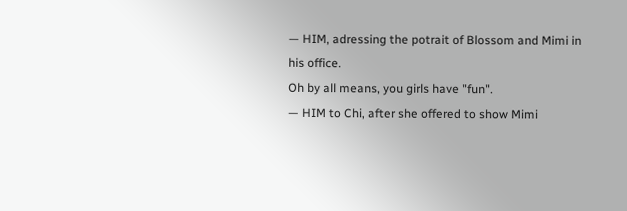— HIM, adressing the potrait of Blossom and Mimi in his office.
Oh by all means, you girls have "fun".
— HIM to Chi, after she offered to show Mimi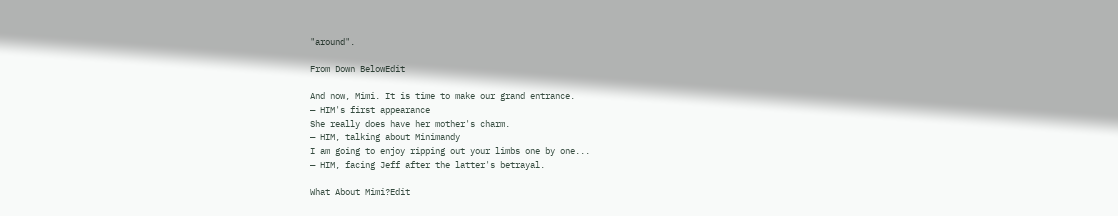"around".

From Down BelowEdit

And now, Mimi. It is time to make our grand entrance.
— HIM's first appearance
She really does have her mother's charm.
— HIM, talking about Minimandy
I am going to enjoy ripping out your limbs one by one...
— HIM, facing Jeff after the latter's betrayal.

What About Mimi?Edit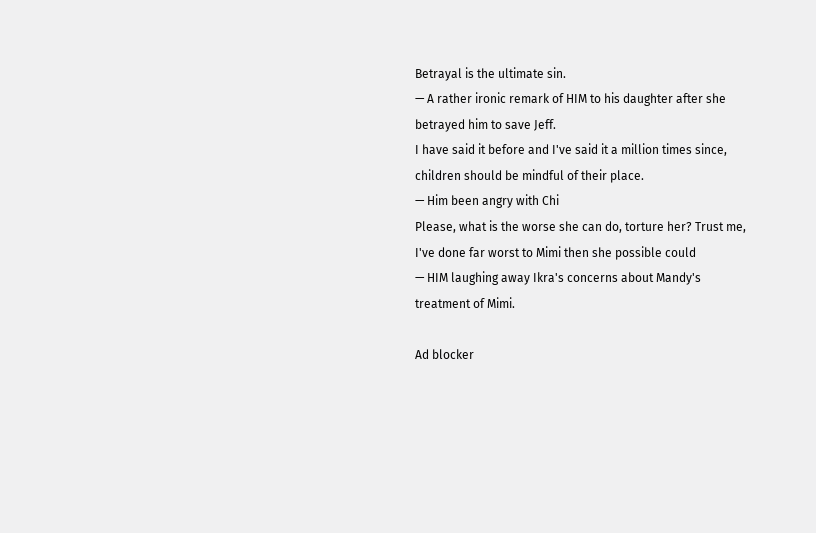Betrayal is the ultimate sin.
— A rather ironic remark of HIM to his daughter after she betrayed him to save Jeff.
I have said it before and I've said it a million times since, children should be mindful of their place.
— Him been angry with Chi
Please, what is the worse she can do, torture her? Trust me, I've done far worst to Mimi then she possible could
— HIM laughing away Ikra's concerns about Mandy's treatment of Mimi.

Ad blocker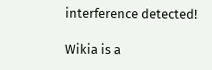interference detected!

Wikia is a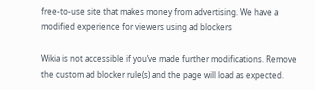free-to-use site that makes money from advertising. We have a modified experience for viewers using ad blockers

Wikia is not accessible if you’ve made further modifications. Remove the custom ad blocker rule(s) and the page will load as expected.